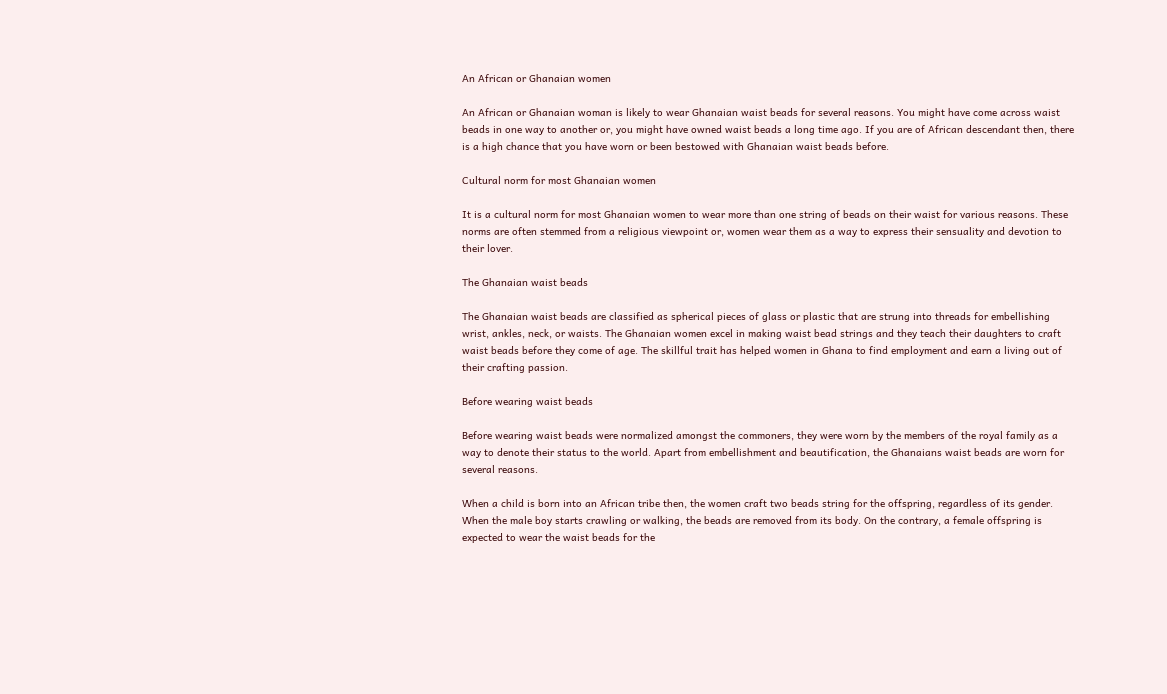An African or Ghanaian women

An African or Ghanaian woman is likely to wear Ghanaian waist beads for several reasons. You might have come across waist beads in one way to another or, you might have owned waist beads a long time ago. If you are of African descendant then, there is a high chance that you have worn or been bestowed with Ghanaian waist beads before.

Cultural norm for most Ghanaian women

It is a cultural norm for most Ghanaian women to wear more than one string of beads on their waist for various reasons. These norms are often stemmed from a religious viewpoint or, women wear them as a way to express their sensuality and devotion to their lover.

The Ghanaian waist beads

The Ghanaian waist beads are classified as spherical pieces of glass or plastic that are strung into threads for embellishing wrist, ankles, neck, or waists. The Ghanaian women excel in making waist bead strings and they teach their daughters to craft waist beads before they come of age. The skillful trait has helped women in Ghana to find employment and earn a living out of their crafting passion.

Before wearing waist beads

Before wearing waist beads were normalized amongst the commoners, they were worn by the members of the royal family as a way to denote their status to the world. Apart from embellishment and beautification, the Ghanaians waist beads are worn for several reasons.

When a child is born into an African tribe then, the women craft two beads string for the offspring, regardless of its gender. When the male boy starts crawling or walking, the beads are removed from its body. On the contrary, a female offspring is expected to wear the waist beads for the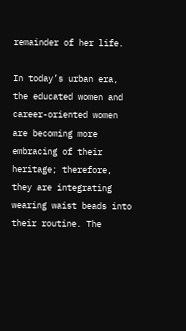remainder of her life.

In today’s urban era, the educated women and career-oriented women are becoming more embracing of their heritage; therefore, they are integrating wearing waist beads into their routine. The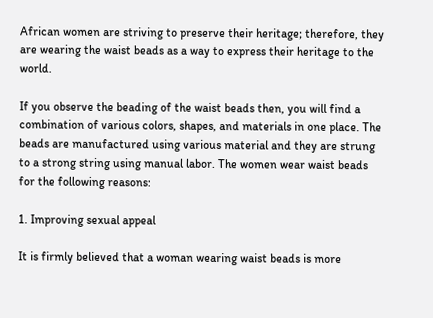African women are striving to preserve their heritage; therefore, they are wearing the waist beads as a way to express their heritage to the world.

If you observe the beading of the waist beads then, you will find a combination of various colors, shapes, and materials in one place. The beads are manufactured using various material and they are strung to a strong string using manual labor. The women wear waist beads for the following reasons:

1. Improving sexual appeal

It is firmly believed that a woman wearing waist beads is more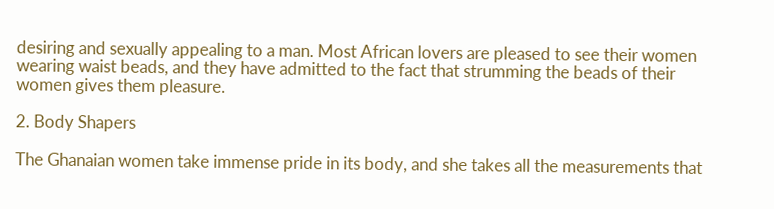desiring and sexually appealing to a man. Most African lovers are pleased to see their women wearing waist beads, and they have admitted to the fact that strumming the beads of their women gives them pleasure.

2. Body Shapers

The Ghanaian women take immense pride in its body, and she takes all the measurements that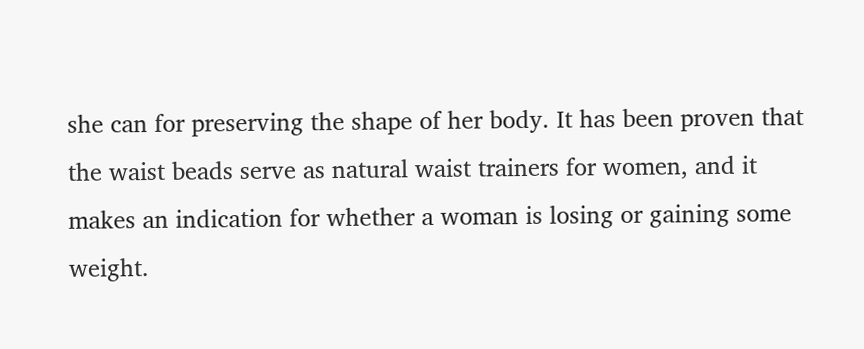she can for preserving the shape of her body. It has been proven that the waist beads serve as natural waist trainers for women, and it makes an indication for whether a woman is losing or gaining some weight.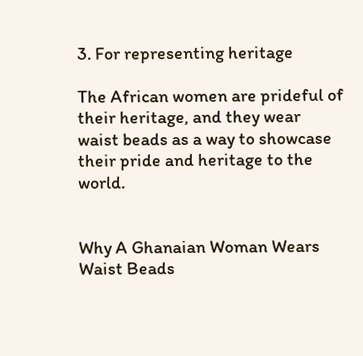3. For representing heritage

The African women are prideful of their heritage, and they wear waist beads as a way to showcase their pride and heritage to the world.


Why A Ghanaian Woman Wears Waist Beads